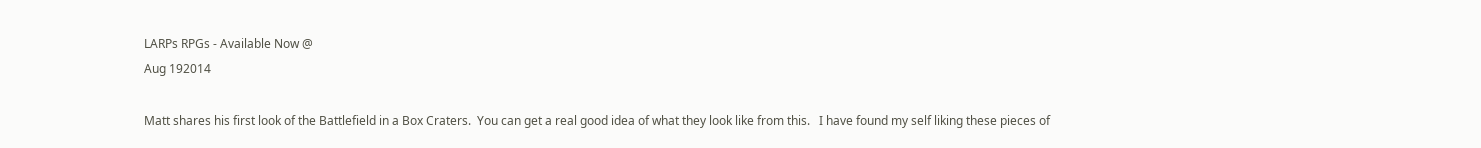LARPs RPGs - Available Now @
Aug 192014

Matt shares his first look of the Battlefield in a Box Craters.  You can get a real good idea of what they look like from this.   I have found my self liking these pieces of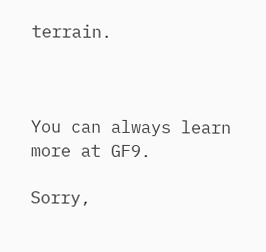terrain.



You can always learn more at GF9.

Sorry,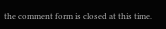the comment form is closed at this time.